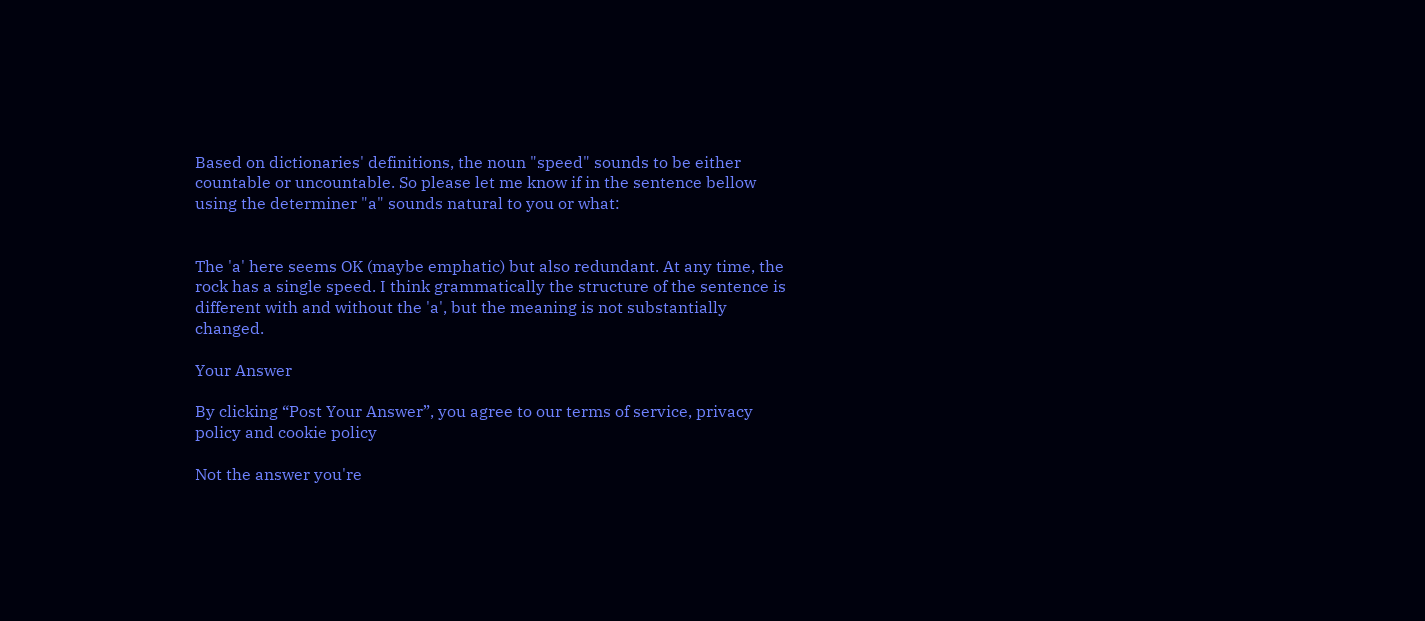Based on dictionaries' definitions, the noun "speed" sounds to be either countable or uncountable. So please let me know if in the sentence bellow using the determiner "a" sounds natural to you or what:


The 'a' here seems OK (maybe emphatic) but also redundant. At any time, the rock has a single speed. I think grammatically the structure of the sentence is different with and without the 'a', but the meaning is not substantially changed.

Your Answer

By clicking “Post Your Answer”, you agree to our terms of service, privacy policy and cookie policy

Not the answer you're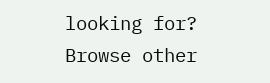looking for? Browse other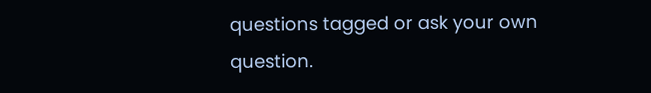questions tagged or ask your own question.